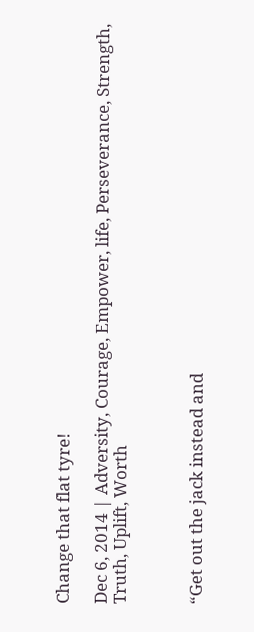Change that flat tyre!

Dec 6, 2014 | Adversity, Courage, Empower, life, Perseverance, Strength, Truth, Uplift, Worth



“Get out the jack instead and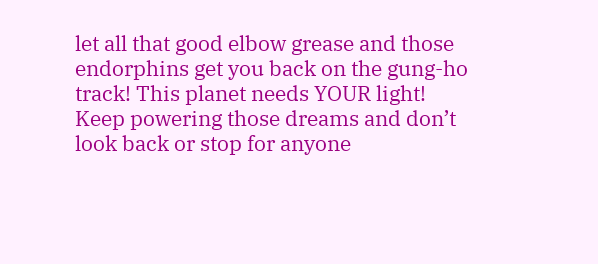let all that good elbow grease and those endorphins get you back on the gung-ho track! This planet needs YOUR light! Keep powering those dreams and don’t look back or stop for anyone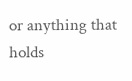or anything that holds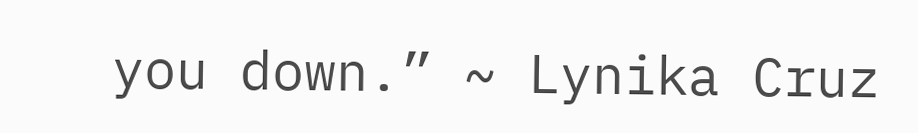you down.” ~ Lynika Cruz